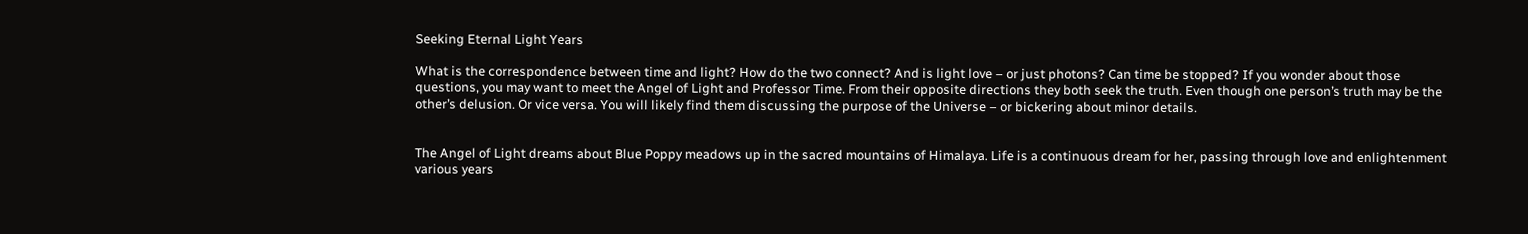Seeking Eternal Light Years

What is the correspondence between time and light? How do the two connect? And is light love – or just photons? Can time be stopped? If you wonder about those questions, you may want to meet the Angel of Light and Professor Time. From their opposite directions they both seek the truth. Even though one person’s truth may be the other’s delusion. Or vice versa. You will likely find them discussing the purpose of the Universe – or bickering about minor details.


The Angel of Light dreams about Blue Poppy meadows up in the sacred mountains of Himalaya. Life is a continuous dream for her, passing through love and enlightenment various years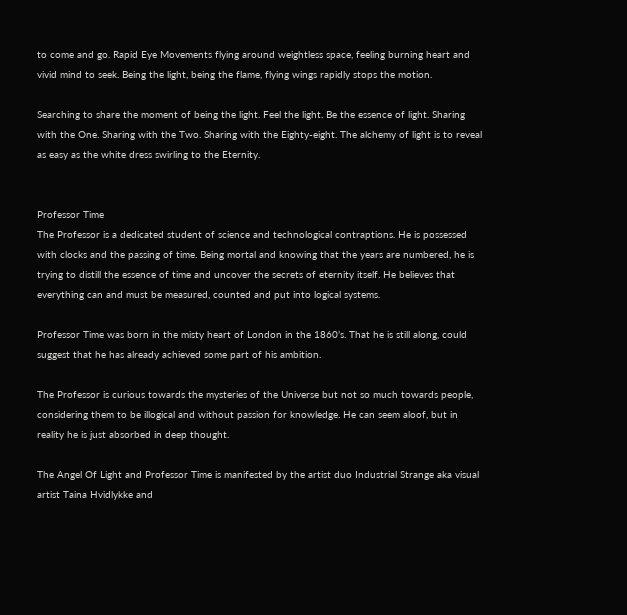to come and go. Rapid Eye Movements flying around weightless space, feeling burning heart and vivid mind to seek. Being the light, being the flame, flying wings rapidly stops the motion.

Searching to share the moment of being the light. Feel the light. Be the essence of light. Sharing with the One. Sharing with the Two. Sharing with the Eighty-eight. The alchemy of light is to reveal as easy as the white dress swirling to the Eternity.


Professor Time
The Professor is a dedicated student of science and technological contraptions. He is possessed with clocks and the passing of time. Being mortal and knowing that the years are numbered, he is trying to distill the essence of time and uncover the secrets of eternity itself. He believes that everything can and must be measured, counted and put into logical systems.

Professor Time was born in the misty heart of London in the 1860’s. That he is still along, could suggest that he has already achieved some part of his ambition.

The Professor is curious towards the mysteries of the Universe but not so much towards people, considering them to be illogical and without passion for knowledge. He can seem aloof, but in reality he is just absorbed in deep thought.

The Angel Of Light and Professor Time is manifested by the artist duo Industrial Strange aka visual artist Taina Hvidlykke and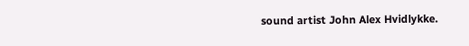sound artist John Alex Hvidlykke.